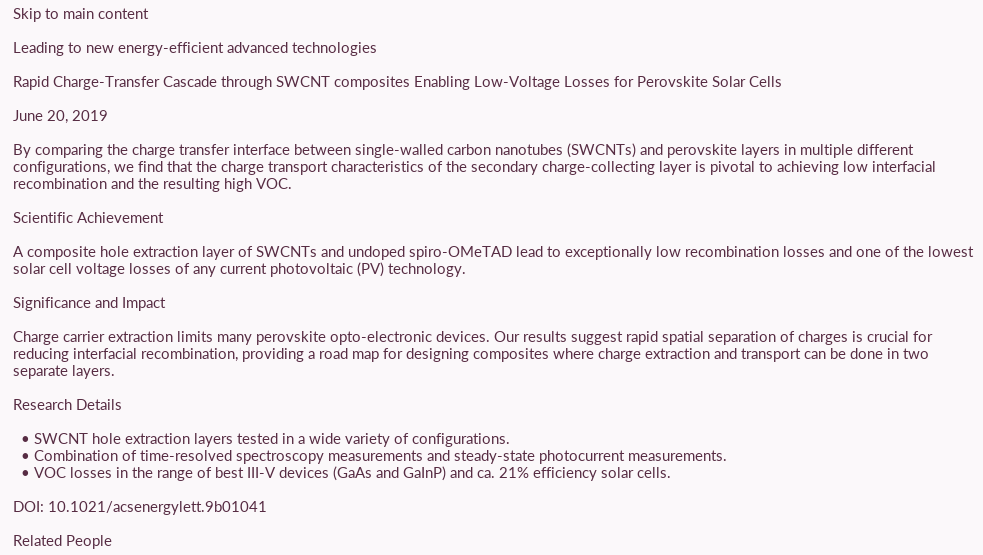Skip to main content

Leading to new energy-efficient advanced technologies

Rapid Charge-Transfer Cascade through SWCNT composites Enabling Low-Voltage Losses for Perovskite Solar Cells

June 20, 2019

By comparing the charge transfer interface between single-walled carbon nanotubes (SWCNTs) and perovskite layers in multiple different configurations, we find that the charge transport characteristics of the secondary charge-collecting layer is pivotal to achieving low interfacial recombination and the resulting high VOC.

Scientific Achievement

A composite hole extraction layer of SWCNTs and undoped spiro-OMeTAD lead to exceptionally low recombination losses and one of the lowest solar cell voltage losses of any current photovoltaic (PV) technology.

Significance and Impact

Charge carrier extraction limits many perovskite opto-electronic devices. Our results suggest rapid spatial separation of charges is crucial for reducing interfacial recombination, providing a road map for designing composites where charge extraction and transport can be done in two separate layers.

Research Details

  • SWCNT hole extraction layers tested in a wide variety of configurations.
  • Combination of time-resolved spectroscopy measurements and steady-state photocurrent measurements.
  • VOC losses in the range of best III-V devices (GaAs and GaInP) and ca. 21% efficiency solar cells.

DOI: 10.1021/acsenergylett.9b01041

Related People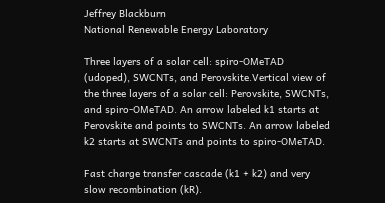Jeffrey Blackburn
National Renewable Energy Laboratory

Three layers of a solar cell: spiro-OMeTAD (udoped), SWCNTs, and Perovskite.Vertical view of the three layers of a solar cell: Perovskite, SWCNTs, and spiro-OMeTAD. An arrow labeled k1 starts at Perovskite and points to SWCNTs. An arrow labeled k2 starts at SWCNTs and points to spiro-OMeTAD.

Fast charge transfer cascade (k1 + k2) and very slow recombination (kR).